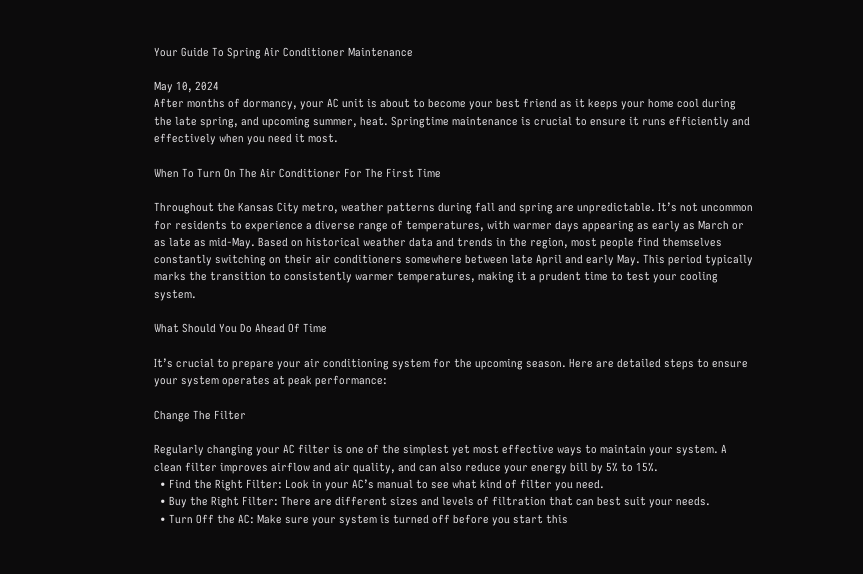Your Guide To Spring Air Conditioner Maintenance

May 10, 2024
After months of dormancy, your AC unit is about to become your best friend as it keeps your home cool during the late spring, and upcoming summer, heat. Springtime maintenance is crucial to ensure it runs efficiently and effectively when you need it most.

When To Turn On The Air Conditioner For The First Time

Throughout the Kansas City metro, weather patterns during fall and spring are unpredictable. It’s not uncommon for residents to experience a diverse range of temperatures, with warmer days appearing as early as March or as late as mid-May. Based on historical weather data and trends in the region, most people find themselves constantly switching on their air conditioners somewhere between late April and early May. This period typically marks the transition to consistently warmer temperatures, making it a prudent time to test your cooling system.

What Should You Do Ahead Of Time

It’s crucial to prepare your air conditioning system for the upcoming season. Here are detailed steps to ensure your system operates at peak performance:

Change The Filter

Regularly changing your AC filter is one of the simplest yet most effective ways to maintain your system. A clean filter improves airflow and air quality, and can also reduce your energy bill by 5% to 15%.
  • Find the Right Filter: Look in your AC’s manual to see what kind of filter you need.
  • Buy the Right Filter: There are different sizes and levels of filtration that can best suit your needs.
  • Turn Off the AC: Make sure your system is turned off before you start this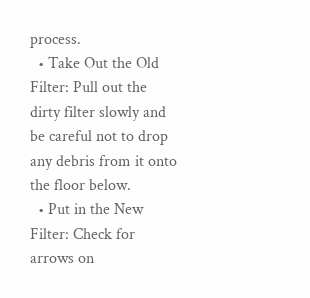process.
  • Take Out the Old Filter: Pull out the dirty filter slowly and be careful not to drop any debris from it onto the floor below.
  • Put in the New Filter: Check for arrows on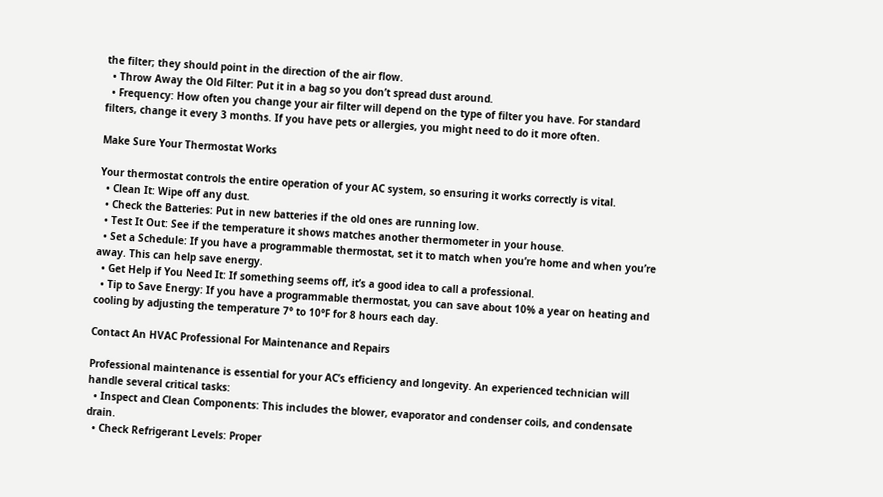the filter; they should point in the direction of the air flow.
  • Throw Away the Old Filter: Put it in a bag so you don’t spread dust around.
  • Frequency: How often you change your air filter will depend on the type of filter you have. For standard filters, change it every 3 months. If you have pets or allergies, you might need to do it more often.

Make Sure Your Thermostat Works

Your thermostat controls the entire operation of your AC system, so ensuring it works correctly is vital.
  • Clean It: Wipe off any dust.
  • Check the Batteries: Put in new batteries if the old ones are running low.
  • Test It Out: See if the temperature it shows matches another thermometer in your house.
  • Set a Schedule: If you have a programmable thermostat, set it to match when you’re home and when you’re away. This can help save energy.
  • Get Help if You Need It: If something seems off, it’s a good idea to call a professional.
  • Tip to Save Energy: If you have a programmable thermostat, you can save about 10% a year on heating and cooling by adjusting the temperature 7° to 10°F for 8 hours each day.

Contact An HVAC Professional For Maintenance and Repairs

Professional maintenance is essential for your AC’s efficiency and longevity. An experienced technician will handle several critical tasks:
  • Inspect and Clean Components: This includes the blower, evaporator and condenser coils, and condensate drain.
  • Check Refrigerant Levels: Proper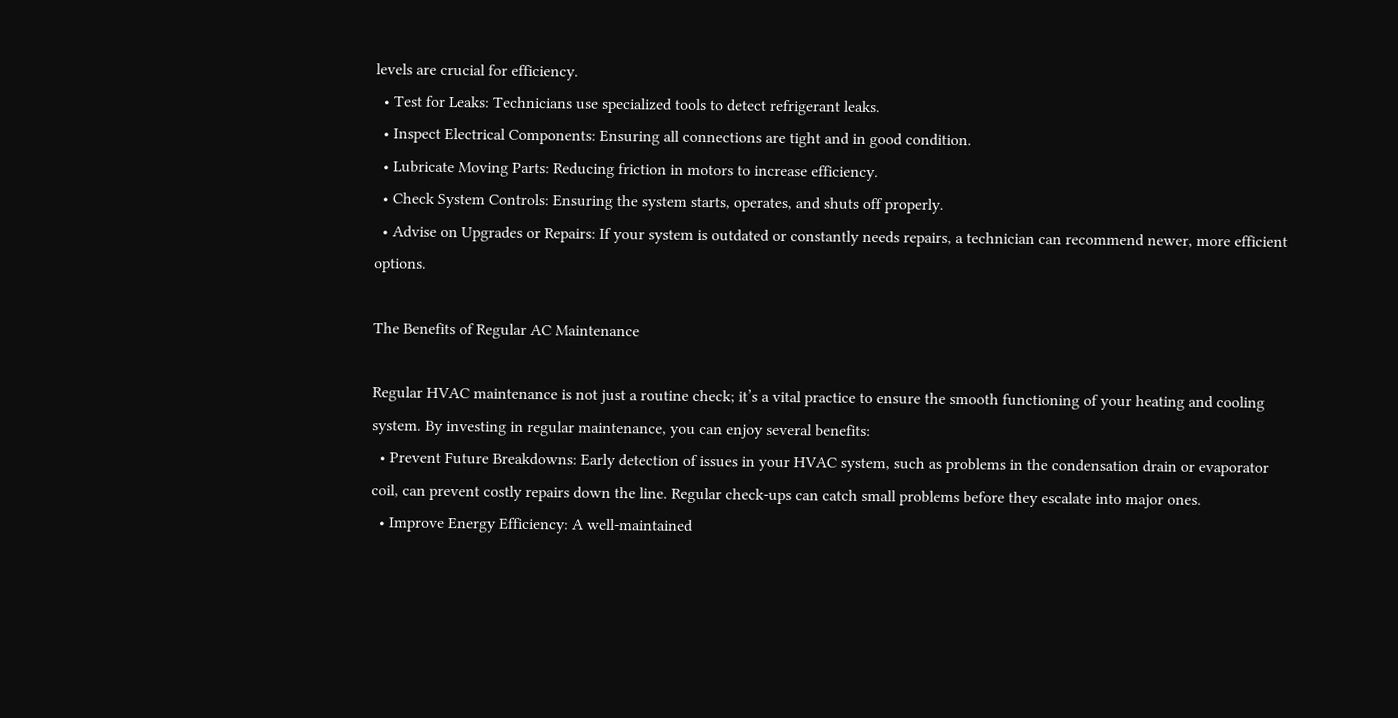levels are crucial for efficiency.
  • Test for Leaks: Technicians use specialized tools to detect refrigerant leaks.
  • Inspect Electrical Components: Ensuring all connections are tight and in good condition.
  • Lubricate Moving Parts: Reducing friction in motors to increase efficiency.
  • Check System Controls: Ensuring the system starts, operates, and shuts off properly.
  • Advise on Upgrades or Repairs: If your system is outdated or constantly needs repairs, a technician can recommend newer, more efficient options.

The Benefits of Regular AC Maintenance

Regular HVAC maintenance is not just a routine check; it’s a vital practice to ensure the smooth functioning of your heating and cooling system. By investing in regular maintenance, you can enjoy several benefits:
  • Prevent Future Breakdowns: Early detection of issues in your HVAC system, such as problems in the condensation drain or evaporator coil, can prevent costly repairs down the line. Regular check-ups can catch small problems before they escalate into major ones.
  • Improve Energy Efficiency: A well-maintained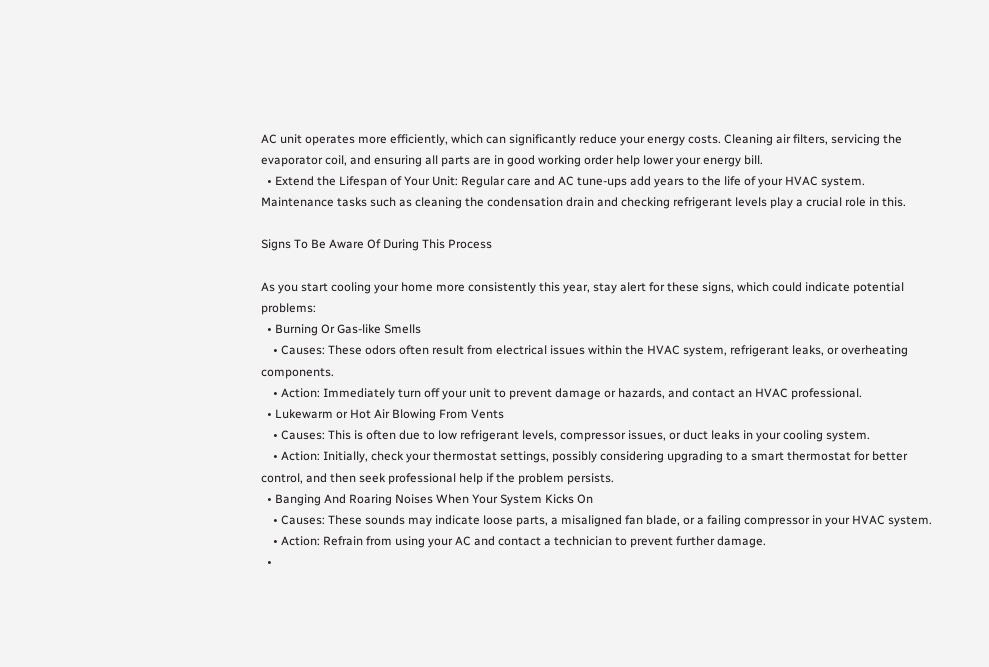AC unit operates more efficiently, which can significantly reduce your energy costs. Cleaning air filters, servicing the evaporator coil, and ensuring all parts are in good working order help lower your energy bill.
  • Extend the Lifespan of Your Unit: Regular care and AC tune-ups add years to the life of your HVAC system. Maintenance tasks such as cleaning the condensation drain and checking refrigerant levels play a crucial role in this.

Signs To Be Aware Of During This Process

As you start cooling your home more consistently this year, stay alert for these signs, which could indicate potential problems:
  • Burning Or Gas-like Smells
    • Causes: These odors often result from electrical issues within the HVAC system, refrigerant leaks, or overheating components.
    • Action: Immediately turn off your unit to prevent damage or hazards, and contact an HVAC professional.
  • Lukewarm or Hot Air Blowing From Vents
    • Causes: This is often due to low refrigerant levels, compressor issues, or duct leaks in your cooling system.
    • Action: Initially, check your thermostat settings, possibly considering upgrading to a smart thermostat for better control, and then seek professional help if the problem persists.
  • Banging And Roaring Noises When Your System Kicks On
    • Causes: These sounds may indicate loose parts, a misaligned fan blade, or a failing compressor in your HVAC system.
    • Action: Refrain from using your AC and contact a technician to prevent further damage.
  •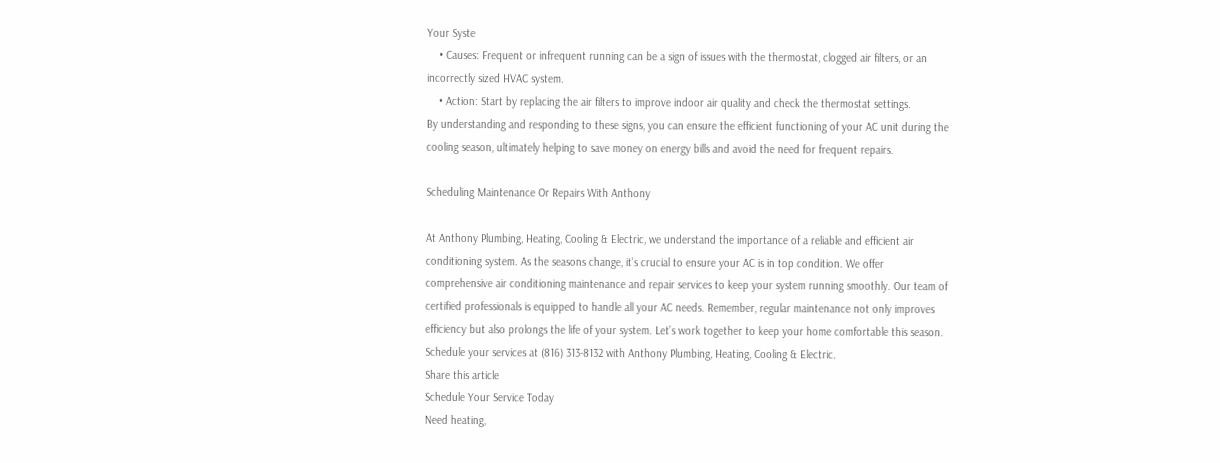Your Syste
    • Causes: Frequent or infrequent running can be a sign of issues with the thermostat, clogged air filters, or an incorrectly sized HVAC system.
    • Action: Start by replacing the air filters to improve indoor air quality and check the thermostat settings.
By understanding and responding to these signs, you can ensure the efficient functioning of your AC unit during the cooling season, ultimately helping to save money on energy bills and avoid the need for frequent repairs.

Scheduling Maintenance Or Repairs With Anthony

At Anthony Plumbing, Heating, Cooling & Electric, we understand the importance of a reliable and efficient air conditioning system. As the seasons change, it’s crucial to ensure your AC is in top condition. We offer comprehensive air conditioning maintenance and repair services to keep your system running smoothly. Our team of certified professionals is equipped to handle all your AC needs. Remember, regular maintenance not only improves efficiency but also prolongs the life of your system. Let’s work together to keep your home comfortable this season. Schedule your services at (816) 313-8132 with Anthony Plumbing, Heating, Cooling & Electric.
Share this article
Schedule Your Service Today
Need heating,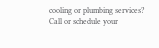cooling or plumbing services? Call or schedule your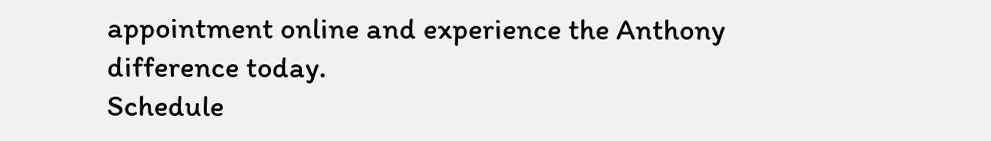appointment online and experience the Anthony difference today.
Schedule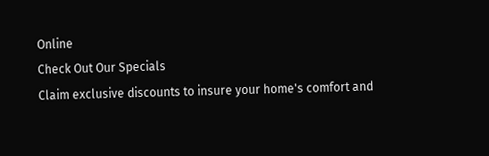Online
Check Out Our Specials
Claim exclusive discounts to insure your home's comfort and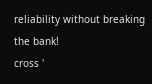reliability without breaking the bank!
cross '